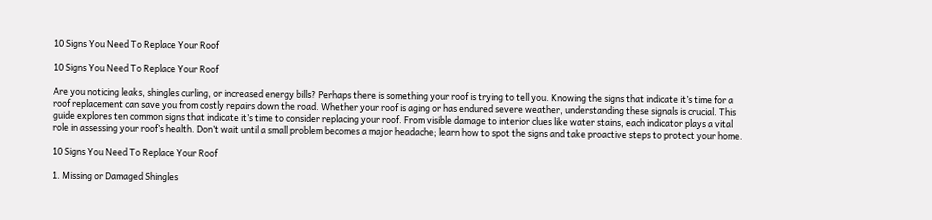10 Signs You Need To Replace Your Roof

10 Signs You Need To Replace Your Roof

Are you noticing leaks, shingles curling, or increased energy bills? Perhaps there is something your roof is trying to tell you. Knowing the signs that indicate it’s time for a roof replacement can save you from costly repairs down the road. Whether your roof is aging or has endured severe weather, understanding these signals is crucial. This guide explores ten common signs that indicate it’s time to consider replacing your roof. From visible damage to interior clues like water stains, each indicator plays a vital role in assessing your roof’s health. Don’t wait until a small problem becomes a major headache; learn how to spot the signs and take proactive steps to protect your home.

10 Signs You Need To Replace Your Roof

1. Missing or Damaged Shingles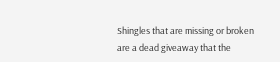Shingles that are missing or broken are a dead giveaway that the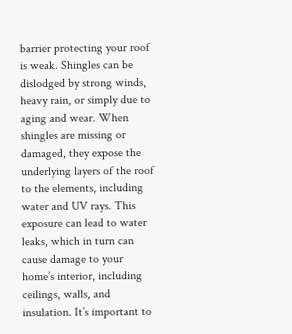barrier protecting your roof is weak. Shingles can be dislodged by strong winds, heavy rain, or simply due to aging and wear. When shingles are missing or damaged, they expose the underlying layers of the roof to the elements, including water and UV rays. This exposure can lead to water leaks, which in turn can cause damage to your home’s interior, including ceilings, walls, and insulation. It’s important to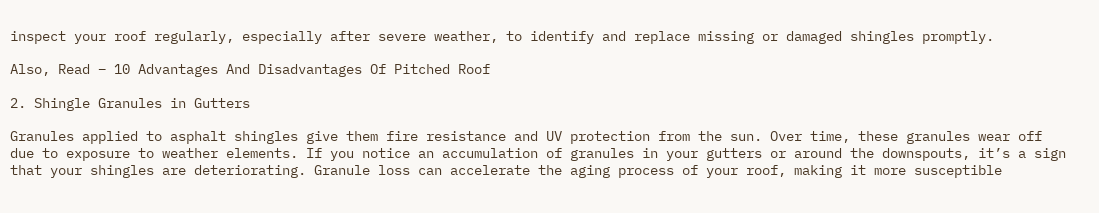inspect your roof regularly, especially after severe weather, to identify and replace missing or damaged shingles promptly.

Also, Read – 10 Advantages And Disadvantages Of Pitched Roof

2. Shingle Granules in Gutters

Granules applied to asphalt shingles give them fire resistance and UV protection from the sun. Over time, these granules wear off due to exposure to weather elements. If you notice an accumulation of granules in your gutters or around the downspouts, it’s a sign that your shingles are deteriorating. Granule loss can accelerate the aging process of your roof, making it more susceptible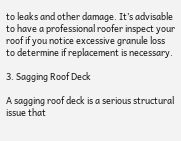to leaks and other damage. It’s advisable to have a professional roofer inspect your roof if you notice excessive granule loss to determine if replacement is necessary.

3. Sagging Roof Deck

A sagging roof deck is a serious structural issue that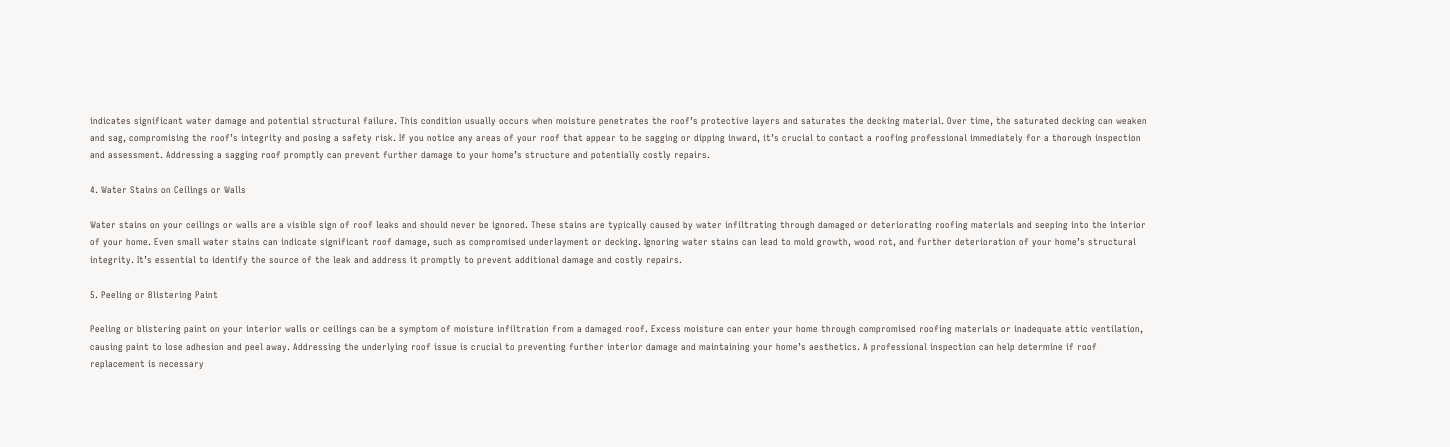indicates significant water damage and potential structural failure. This condition usually occurs when moisture penetrates the roof’s protective layers and saturates the decking material. Over time, the saturated decking can weaken and sag, compromising the roof’s integrity and posing a safety risk. If you notice any areas of your roof that appear to be sagging or dipping inward, it’s crucial to contact a roofing professional immediately for a thorough inspection and assessment. Addressing a sagging roof promptly can prevent further damage to your home’s structure and potentially costly repairs.

4. Water Stains on Ceilings or Walls

Water stains on your ceilings or walls are a visible sign of roof leaks and should never be ignored. These stains are typically caused by water infiltrating through damaged or deteriorating roofing materials and seeping into the interior of your home. Even small water stains can indicate significant roof damage, such as compromised underlayment or decking. Ignoring water stains can lead to mold growth, wood rot, and further deterioration of your home’s structural integrity. It’s essential to identify the source of the leak and address it promptly to prevent additional damage and costly repairs.

5. Peeling or Blistering Paint

Peeling or blistering paint on your interior walls or ceilings can be a symptom of moisture infiltration from a damaged roof. Excess moisture can enter your home through compromised roofing materials or inadequate attic ventilation, causing paint to lose adhesion and peel away. Addressing the underlying roof issue is crucial to preventing further interior damage and maintaining your home’s aesthetics. A professional inspection can help determine if roof replacement is necessary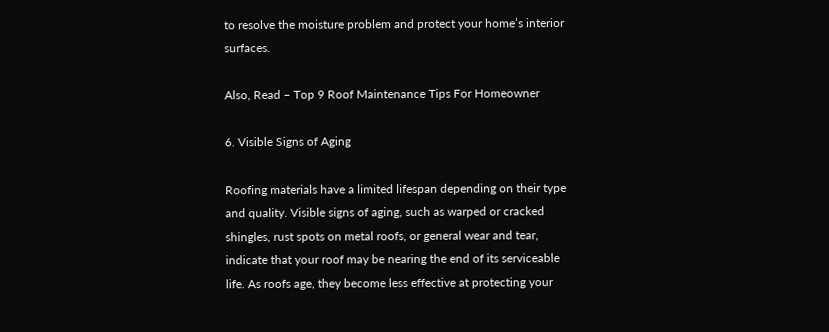to resolve the moisture problem and protect your home’s interior surfaces.

Also, Read – Top 9 Roof Maintenance Tips For Homeowner

6. Visible Signs of Aging

Roofing materials have a limited lifespan depending on their type and quality. Visible signs of aging, such as warped or cracked shingles, rust spots on metal roofs, or general wear and tear, indicate that your roof may be nearing the end of its serviceable life. As roofs age, they become less effective at protecting your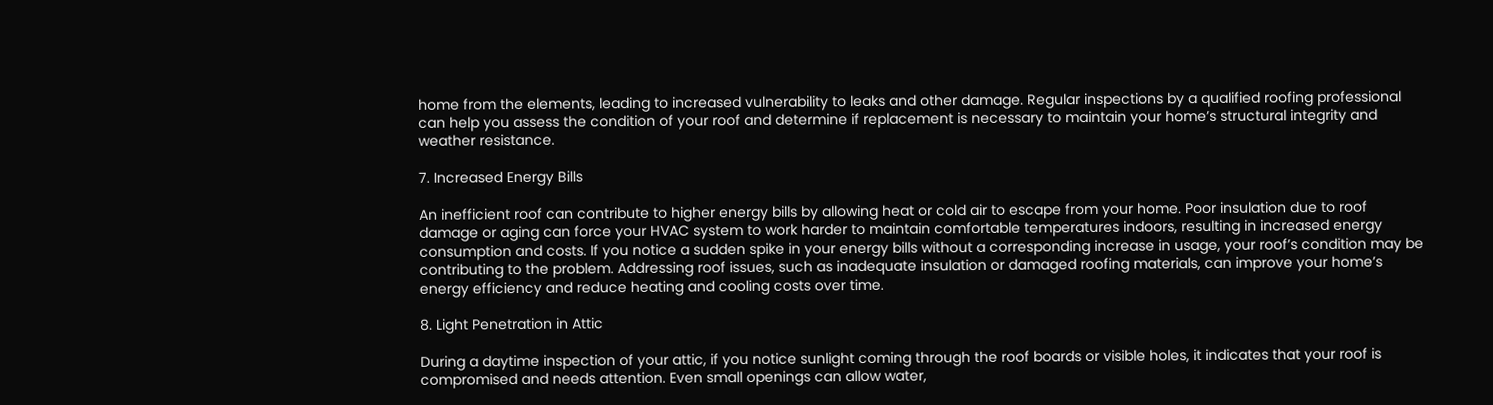home from the elements, leading to increased vulnerability to leaks and other damage. Regular inspections by a qualified roofing professional can help you assess the condition of your roof and determine if replacement is necessary to maintain your home’s structural integrity and weather resistance.

7. Increased Energy Bills

An inefficient roof can contribute to higher energy bills by allowing heat or cold air to escape from your home. Poor insulation due to roof damage or aging can force your HVAC system to work harder to maintain comfortable temperatures indoors, resulting in increased energy consumption and costs. If you notice a sudden spike in your energy bills without a corresponding increase in usage, your roof’s condition may be contributing to the problem. Addressing roof issues, such as inadequate insulation or damaged roofing materials, can improve your home’s energy efficiency and reduce heating and cooling costs over time.

8. Light Penetration in Attic

During a daytime inspection of your attic, if you notice sunlight coming through the roof boards or visible holes, it indicates that your roof is compromised and needs attention. Even small openings can allow water,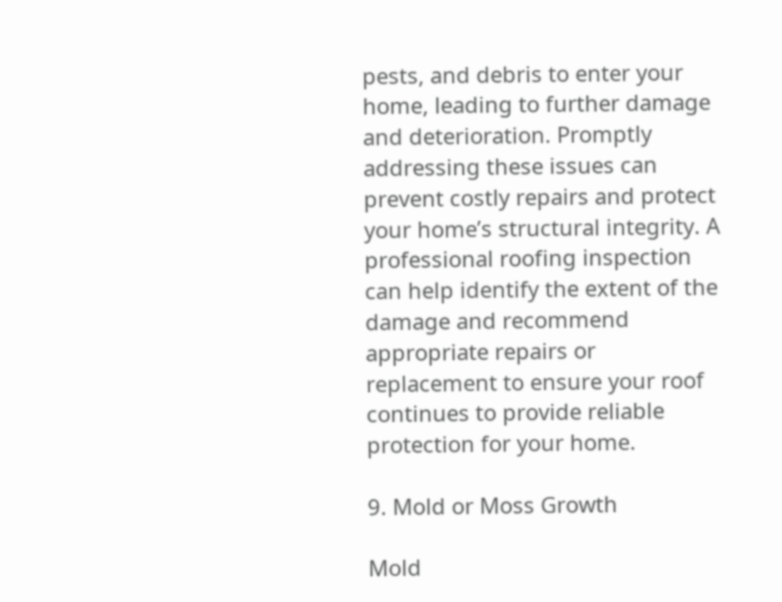pests, and debris to enter your home, leading to further damage and deterioration. Promptly addressing these issues can prevent costly repairs and protect your home’s structural integrity. A professional roofing inspection can help identify the extent of the damage and recommend appropriate repairs or replacement to ensure your roof continues to provide reliable protection for your home.

9. Mold or Moss Growth

Mold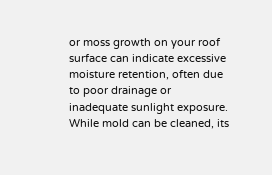or moss growth on your roof surface can indicate excessive moisture retention, often due to poor drainage or inadequate sunlight exposure. While mold can be cleaned, its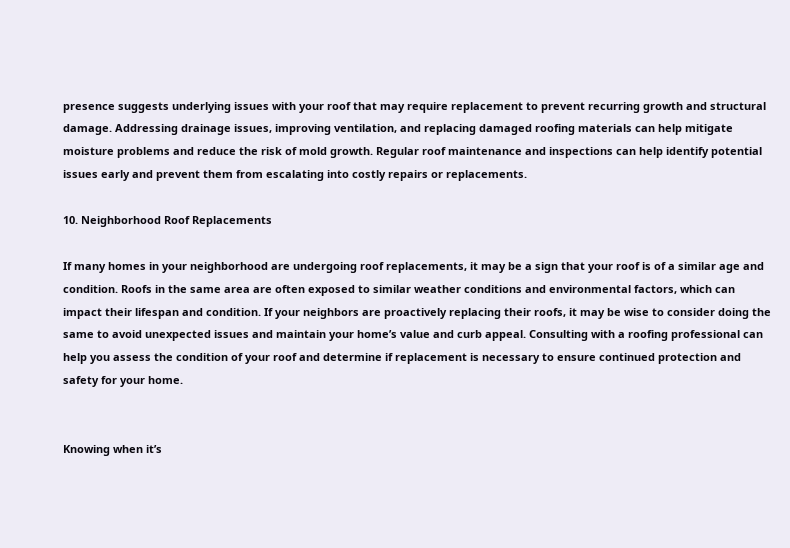presence suggests underlying issues with your roof that may require replacement to prevent recurring growth and structural damage. Addressing drainage issues, improving ventilation, and replacing damaged roofing materials can help mitigate moisture problems and reduce the risk of mold growth. Regular roof maintenance and inspections can help identify potential issues early and prevent them from escalating into costly repairs or replacements.

10. Neighborhood Roof Replacements

If many homes in your neighborhood are undergoing roof replacements, it may be a sign that your roof is of a similar age and condition. Roofs in the same area are often exposed to similar weather conditions and environmental factors, which can impact their lifespan and condition. If your neighbors are proactively replacing their roofs, it may be wise to consider doing the same to avoid unexpected issues and maintain your home’s value and curb appeal. Consulting with a roofing professional can help you assess the condition of your roof and determine if replacement is necessary to ensure continued protection and safety for your home.


Knowing when it’s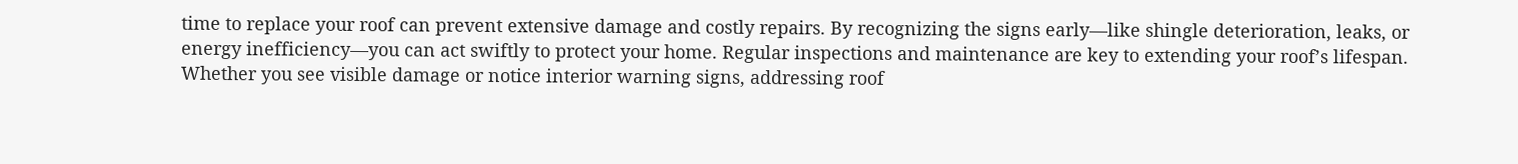time to replace your roof can prevent extensive damage and costly repairs. By recognizing the signs early—like shingle deterioration, leaks, or energy inefficiency—you can act swiftly to protect your home. Regular inspections and maintenance are key to extending your roof’s lifespan. Whether you see visible damage or notice interior warning signs, addressing roof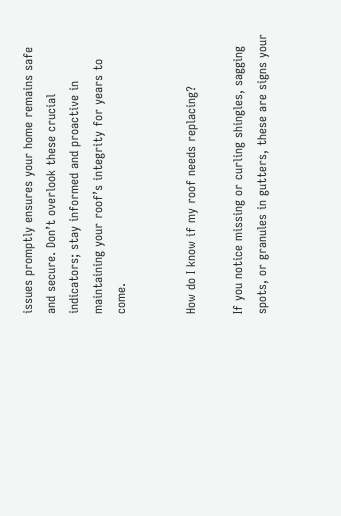issues promptly ensures your home remains safe and secure. Don’t overlook these crucial indicators; stay informed and proactive in maintaining your roof’s integrity for years to come.


How do I know if my roof needs replacing?

If you notice missing or curling shingles, sagging spots, or granules in gutters, these are signs your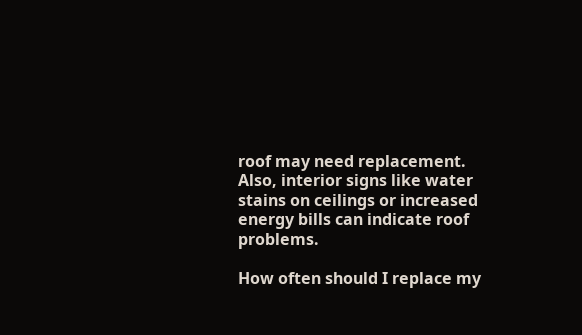roof may need replacement. Also, interior signs like water stains on ceilings or increased energy bills can indicate roof problems.

How often should I replace my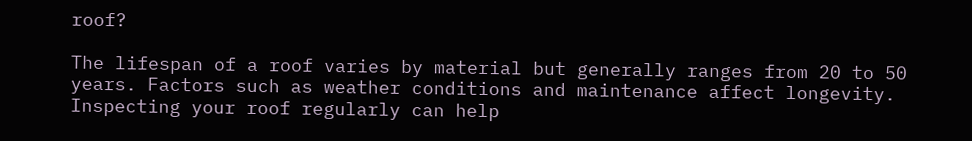roof?

The lifespan of a roof varies by material but generally ranges from 20 to 50 years. Factors such as weather conditions and maintenance affect longevity. Inspecting your roof regularly can help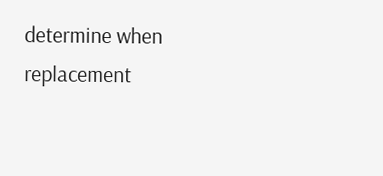determine when replacement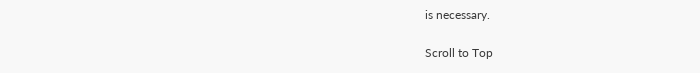is necessary.

Scroll to Top